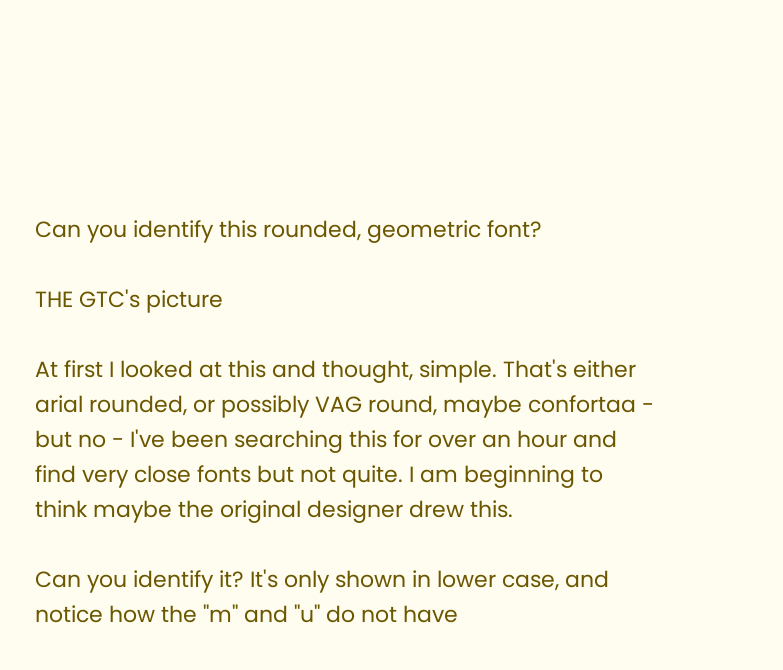Can you identify this rounded, geometric font?

THE GTC's picture

At first I looked at this and thought, simple. That's either arial rounded, or possibly VAG round, maybe confortaa - but no - I've been searching this for over an hour and find very close fonts but not quite. I am beginning to think maybe the original designer drew this.

Can you identify it? It's only shown in lower case, and notice how the "m" and "u" do not have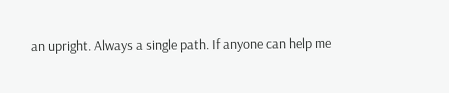an upright. Always a single path. If anyone can help me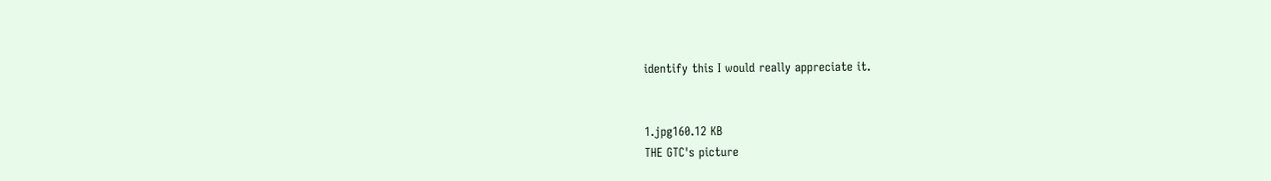identify this I would really appreciate it.


1.jpg160.12 KB
THE GTC's picture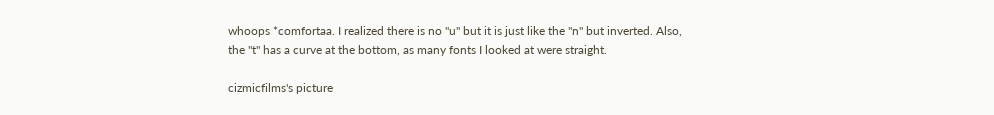whoops *comfortaa. I realized there is no "u" but it is just like the "n" but inverted. Also, the "t" has a curve at the bottom, as many fonts I looked at were straight.

cizmicfilms's picture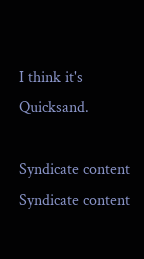I think it's Quicksand.

Syndicate content Syndicate content